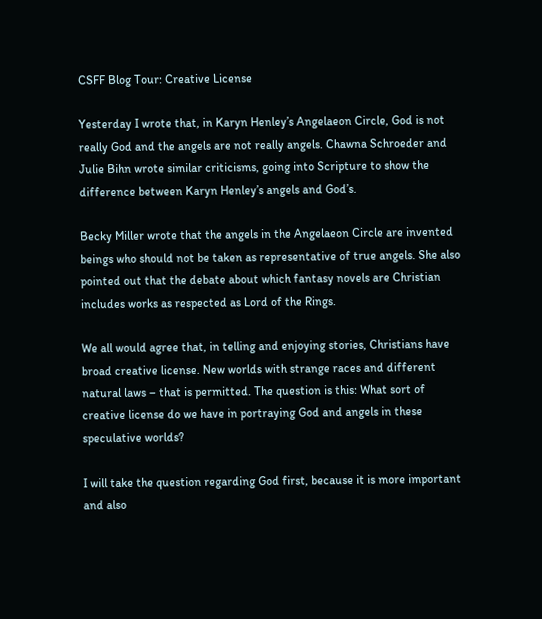CSFF Blog Tour: Creative License

Yesterday I wrote that, in Karyn Henley’s Angelaeon Circle, God is not really God and the angels are not really angels. Chawna Schroeder and Julie Bihn wrote similar criticisms, going into Scripture to show the difference between Karyn Henley’s angels and God’s.

Becky Miller wrote that the angels in the Angelaeon Circle are invented beings who should not be taken as representative of true angels. She also pointed out that the debate about which fantasy novels are Christian includes works as respected as Lord of the Rings.

We all would agree that, in telling and enjoying stories, Christians have broad creative license. New worlds with strange races and different natural laws – that is permitted. The question is this: What sort of creative license do we have in portraying God and angels in these speculative worlds?

I will take the question regarding God first, because it is more important and also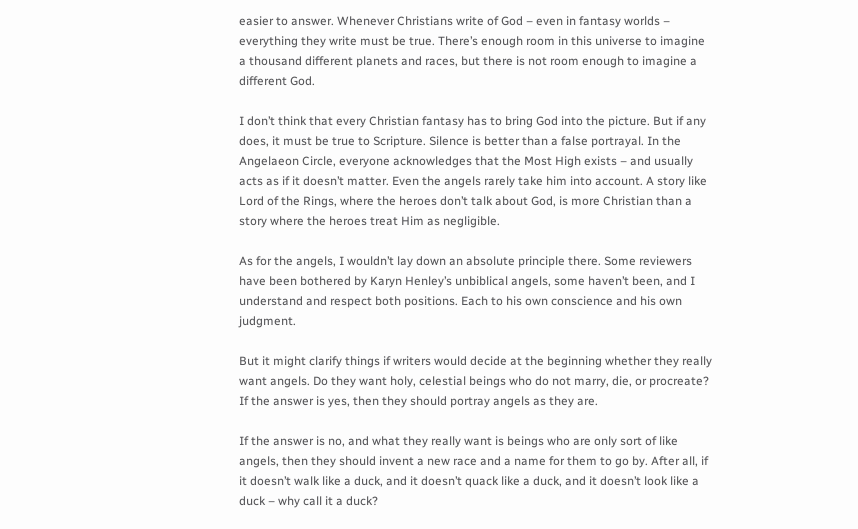easier to answer. Whenever Christians write of God – even in fantasy worlds – everything they write must be true. There’s enough room in this universe to imagine a thousand different planets and races, but there is not room enough to imagine a different God.

I don’t think that every Christian fantasy has to bring God into the picture. But if any does, it must be true to Scripture. Silence is better than a false portrayal. In the Angelaeon Circle, everyone acknowledges that the Most High exists – and usually acts as if it doesn’t matter. Even the angels rarely take him into account. A story like Lord of the Rings, where the heroes don’t talk about God, is more Christian than a story where the heroes treat Him as negligible.

As for the angels, I wouldn’t lay down an absolute principle there. Some reviewers have been bothered by Karyn Henley’s unbiblical angels, some haven’t been, and I understand and respect both positions. Each to his own conscience and his own judgment.

But it might clarify things if writers would decide at the beginning whether they really want angels. Do they want holy, celestial beings who do not marry, die, or procreate? If the answer is yes, then they should portray angels as they are.

If the answer is no, and what they really want is beings who are only sort of like angels, then they should invent a new race and a name for them to go by. After all, if it doesn’t walk like a duck, and it doesn’t quack like a duck, and it doesn’t look like a duck – why call it a duck?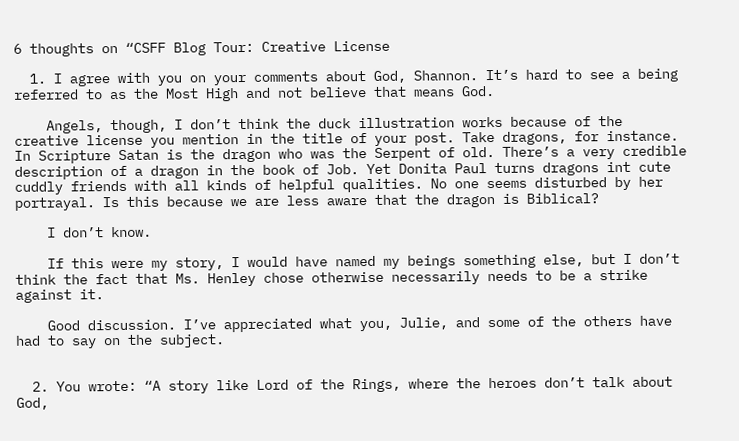6 thoughts on “CSFF Blog Tour: Creative License

  1. I agree with you on your comments about God, Shannon. It’s hard to see a being referred to as the Most High and not believe that means God.

    Angels, though, I don’t think the duck illustration works because of the creative license you mention in the title of your post. Take dragons, for instance. In Scripture Satan is the dragon who was the Serpent of old. There’s a very credible description of a dragon in the book of Job. Yet Donita Paul turns dragons int cute cuddly friends with all kinds of helpful qualities. No one seems disturbed by her portrayal. Is this because we are less aware that the dragon is Biblical?

    I don’t know.

    If this were my story, I would have named my beings something else, but I don’t think the fact that Ms. Henley chose otherwise necessarily needs to be a strike against it.

    Good discussion. I’ve appreciated what you, Julie, and some of the others have had to say on the subject.


  2. You wrote: “A story like Lord of the Rings, where the heroes don’t talk about God,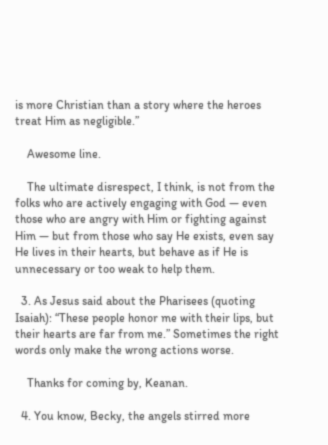is more Christian than a story where the heroes treat Him as negligible.”

    Awesome line.

    The ultimate disrespect, I think, is not from the folks who are actively engaging with God — even those who are angry with Him or fighting against Him — but from those who say He exists, even say He lives in their hearts, but behave as if He is unnecessary or too weak to help them.

  3. As Jesus said about the Pharisees (quoting Isaiah): “These people honor me with their lips, but their hearts are far from me.” Sometimes the right words only make the wrong actions worse.

    Thanks for coming by, Keanan.

  4. You know, Becky, the angels stirred more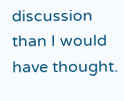discussion than I would have thought.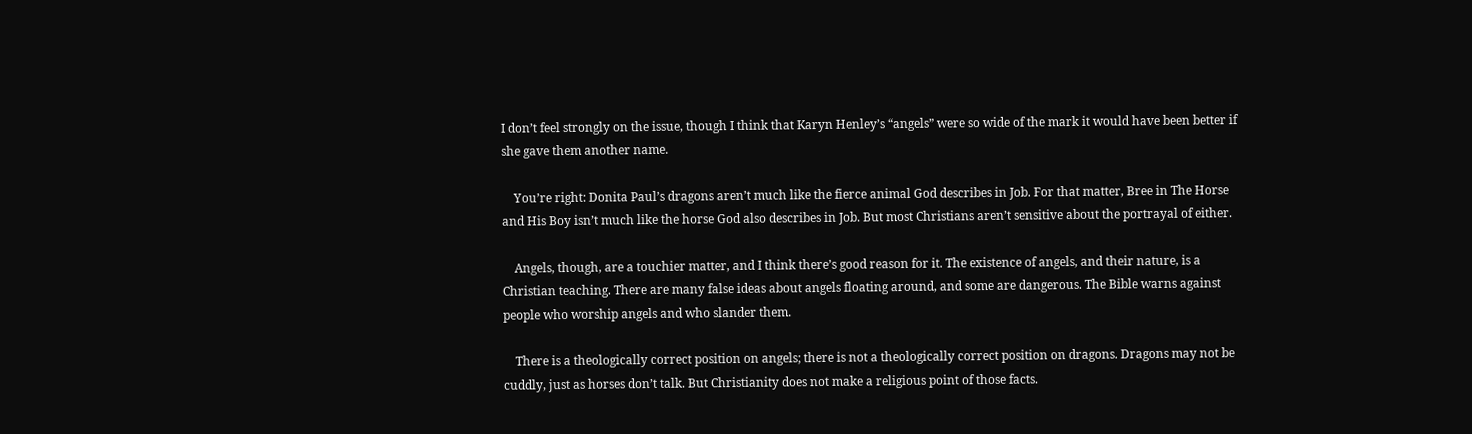I don’t feel strongly on the issue, though I think that Karyn Henley’s “angels” were so wide of the mark it would have been better if she gave them another name.

    You’re right: Donita Paul’s dragons aren’t much like the fierce animal God describes in Job. For that matter, Bree in The Horse and His Boy isn’t much like the horse God also describes in Job. But most Christians aren’t sensitive about the portrayal of either.

    Angels, though, are a touchier matter, and I think there’s good reason for it. The existence of angels, and their nature, is a Christian teaching. There are many false ideas about angels floating around, and some are dangerous. The Bible warns against people who worship angels and who slander them.

    There is a theologically correct position on angels; there is not a theologically correct position on dragons. Dragons may not be cuddly, just as horses don’t talk. But Christianity does not make a religious point of those facts.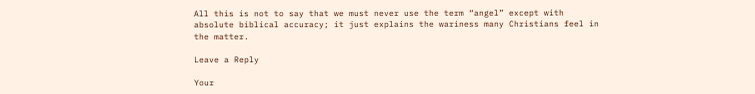All this is not to say that we must never use the term “angel” except with absolute biblical accuracy; it just explains the wariness many Christians feel in the matter.

Leave a Reply

Your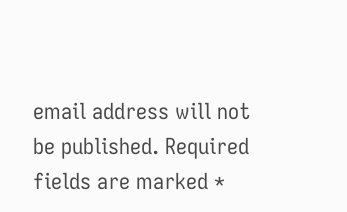email address will not be published. Required fields are marked *